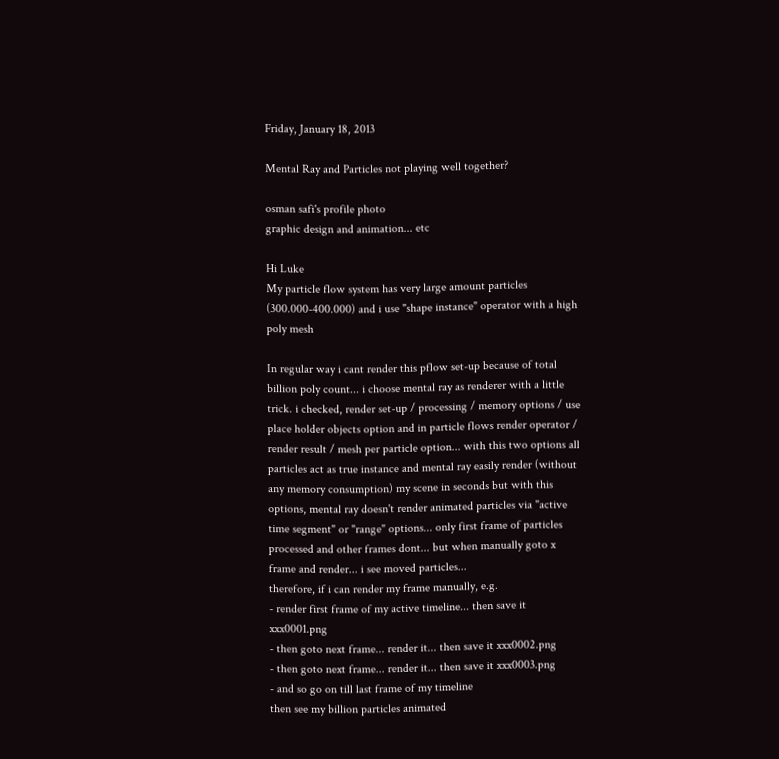Friday, January 18, 2013

Mental Ray and Particles not playing well together?

osman safi's profile photo
graphic design and animation... etc

Hi Luke
My particle flow system has very large amount particles (300.000-400.000) and i use "shape instance" operator with a high poly mesh

In regular way i cant render this pflow set-up because of total billion poly count... i choose mental ray as renderer with a little trick. i checked, render set-up / processing / memory options / use place holder objects option and in particle flows render operator / render result / mesh per particle option... with this two options all particles act as true instance and mental ray easily render (without any memory consumption) my scene in seconds but with this options, mental ray doesn't render animated particles via "active time segment" or "range" options... only first frame of particles processed and other frames dont... but when manually goto x frame and render... i see moved particles...
therefore, if i can render my frame manually, e.g.
- render first frame of my active timeline... then save it xxx0001.png
- then goto next frame... render it... then save it xxx0002.png
- then goto next frame... render it... then save it xxx0003.png
- and so go on till last frame of my timeline
then see my billion particles animated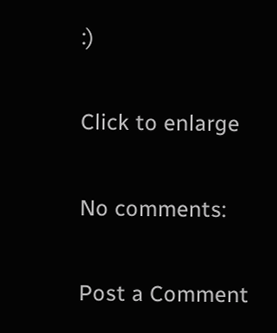:)

Click to enlarge

No comments:

Post a Comment